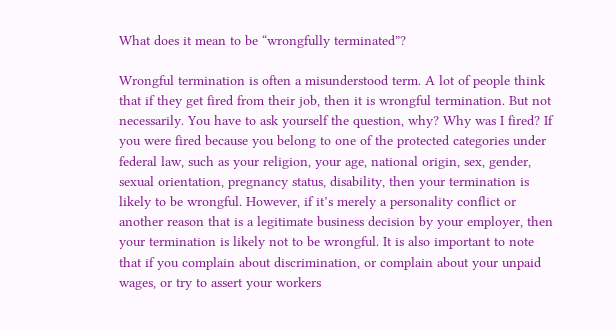What does it mean to be “wrongfully terminated”?

Wrongful termination is often a misunderstood term. A lot of people think that if they get fired from their job, then it is wrongful termination. But not necessarily. You have to ask yourself the question, why? Why was I fired? If you were fired because you belong to one of the protected categories under federal law, such as your religion, your age, national origin, sex, gender, sexual orientation, pregnancy status, disability, then your termination is likely to be wrongful. However, if it’s merely a personality conflict or another reason that is a legitimate business decision by your employer, then your termination is likely not to be wrongful. It is also important to note that if you complain about discrimination, or complain about your unpaid wages, or try to assert your workers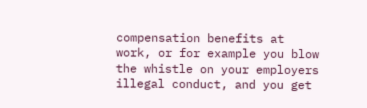compensation benefits at work, or for example you blow the whistle on your employers illegal conduct, and you get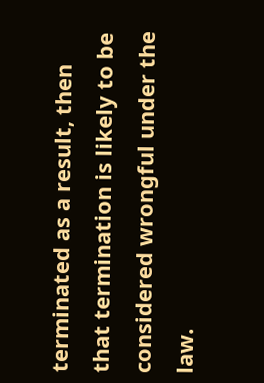terminated as a result, then that termination is likely to be considered wrongful under the law.